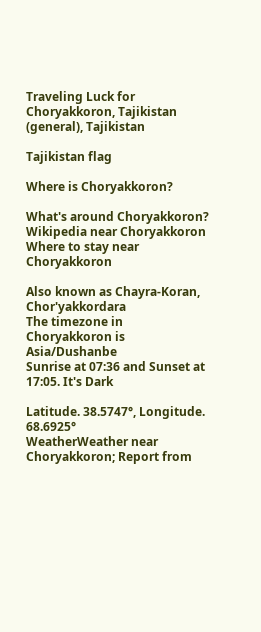Traveling Luck for Choryakkoron, Tajikistan (general), Tajikistan

Tajikistan flag

Where is Choryakkoron?

What's around Choryakkoron?
Wikipedia near Choryakkoron
Where to stay near Choryakkoron

Also known as Chayra-Koran, Chor'yakkordara
The timezone in Choryakkoron is Asia/Dushanbe
Sunrise at 07:36 and Sunset at 17:05. It's Dark

Latitude. 38.5747°, Longitude. 68.6925°
WeatherWeather near Choryakkoron; Report from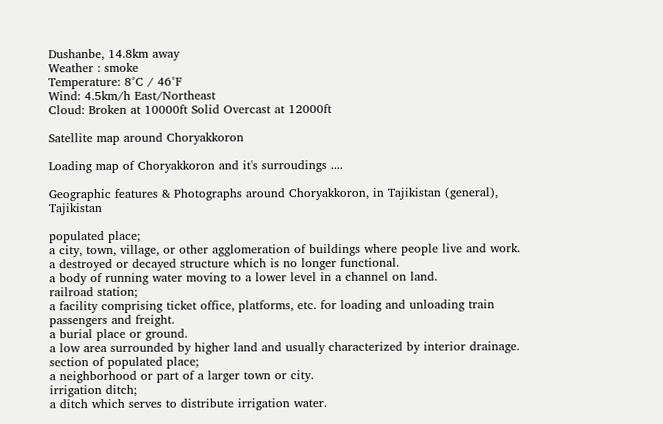Dushanbe, 14.8km away
Weather : smoke
Temperature: 8°C / 46°F
Wind: 4.5km/h East/Northeast
Cloud: Broken at 10000ft Solid Overcast at 12000ft

Satellite map around Choryakkoron

Loading map of Choryakkoron and it's surroudings ....

Geographic features & Photographs around Choryakkoron, in Tajikistan (general), Tajikistan

populated place;
a city, town, village, or other agglomeration of buildings where people live and work.
a destroyed or decayed structure which is no longer functional.
a body of running water moving to a lower level in a channel on land.
railroad station;
a facility comprising ticket office, platforms, etc. for loading and unloading train passengers and freight.
a burial place or ground.
a low area surrounded by higher land and usually characterized by interior drainage.
section of populated place;
a neighborhood or part of a larger town or city.
irrigation ditch;
a ditch which serves to distribute irrigation water.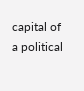capital of a political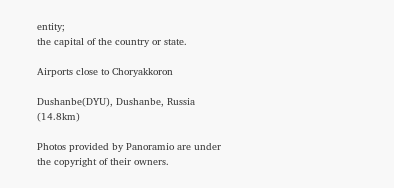entity;
the capital of the country or state.

Airports close to Choryakkoron

Dushanbe(DYU), Dushanbe, Russia (14.8km)

Photos provided by Panoramio are under the copyright of their owners.